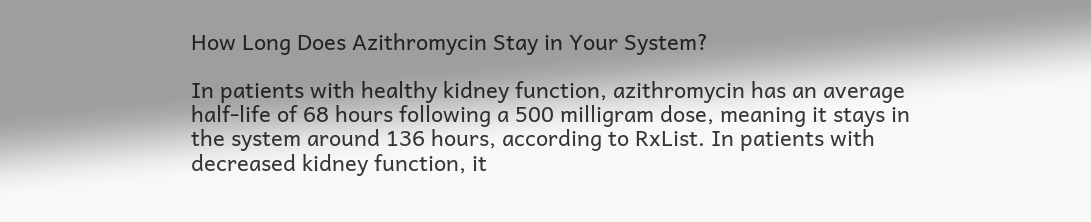How Long Does Azithromycin Stay in Your System?

In patients with healthy kidney function, azithromycin has an average half-life of 68 hours following a 500 milligram dose, meaning it stays in the system around 136 hours, according to RxList. In patients with decreased kidney function, it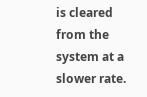is cleared from the system at a slower rate.